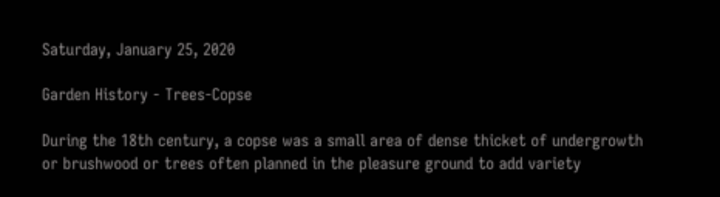Saturday, January 25, 2020

Garden History - Trees-Copse

During the 18th century, a copse was a small area of dense thicket of undergrowth or brushwood or trees often planned in the pleasure ground to add variety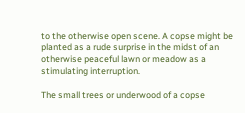to the otherwise open scene. A copse might be planted as a rude surprise in the midst of an otherwise peaceful lawn or meadow as a stimulating interruption.

The small trees or underwood of a copse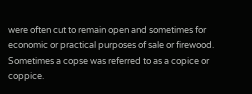were often cut to remain open and sometimes for economic or practical purposes of sale or firewood. Sometimes a copse was referred to as a copice or coppice.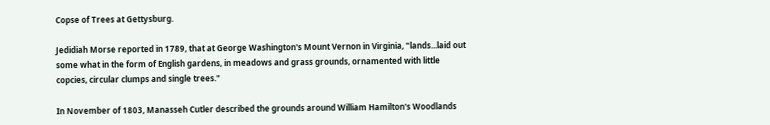Copse of Trees at Gettysburg.

Jedidiah Morse reported in 1789, that at George Washington's Mount Vernon in Virginia, "lands...laid out some what in the form of English gardens, in meadows and grass grounds, ornamented with little copcies, circular clumps and single trees."

In November of 1803, Manasseh Cutler described the grounds around William Hamilton's Woodlands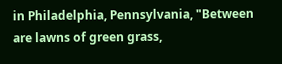in Philadelphia, Pennsylvania, "Between are lawns of green grass,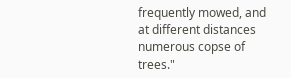frequently mowed, and at different distances numerous copse of trees."